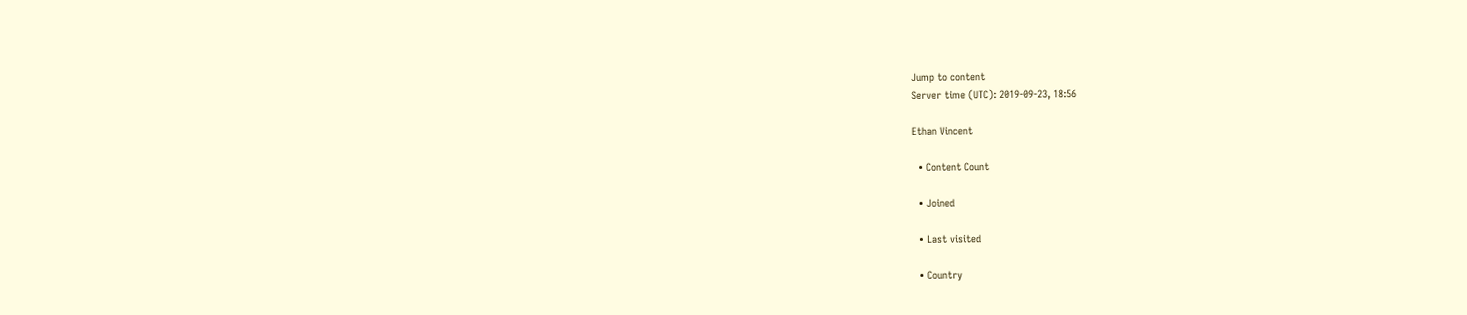Jump to content
Server time (UTC): 2019-09-23, 18:56

Ethan Vincent

  • Content Count

  • Joined

  • Last visited

  • Country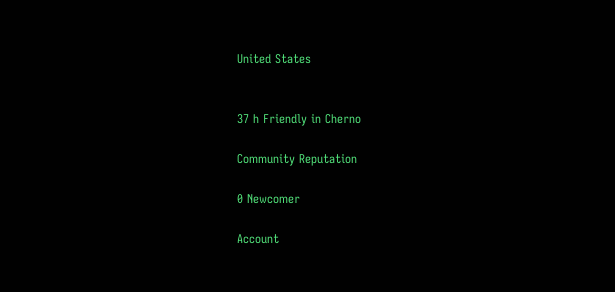United States


37 h Friendly in Cherno

Community Reputation

0 Newcomer

Account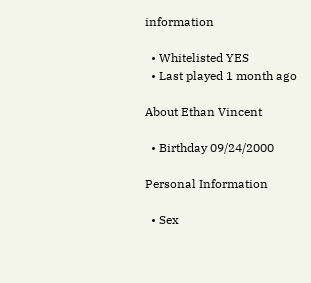information

  • Whitelisted YES
  • Last played 1 month ago

About Ethan Vincent

  • Birthday 09/24/2000

Personal Information

  • Sex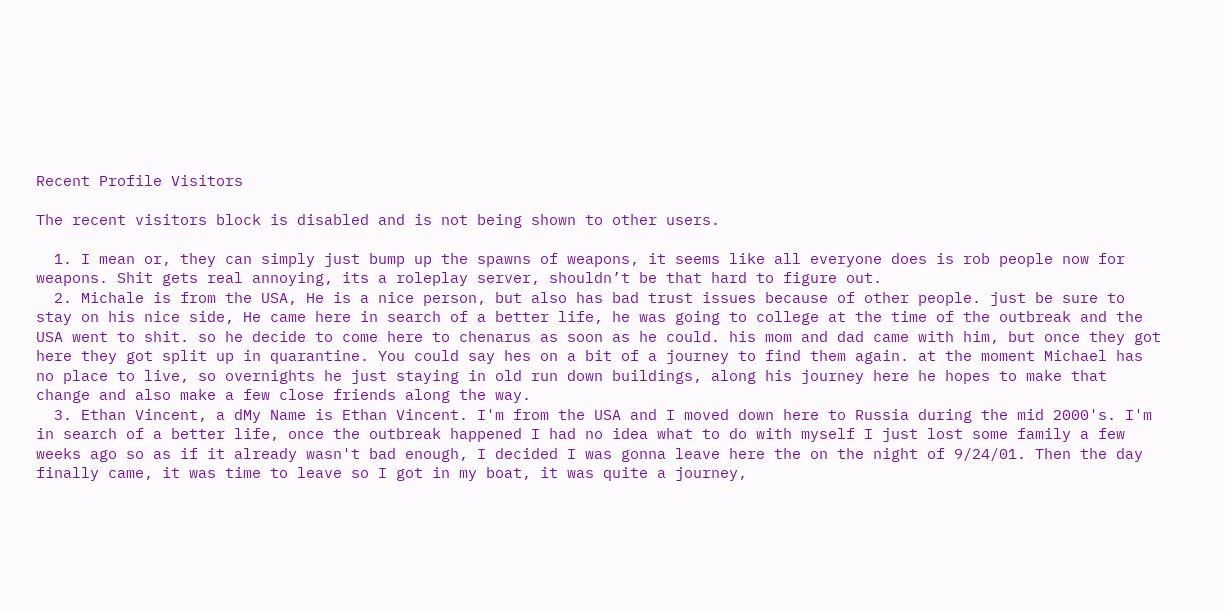Recent Profile Visitors

The recent visitors block is disabled and is not being shown to other users.

  1. I mean or, they can simply just bump up the spawns of weapons, it seems like all everyone does is rob people now for weapons. Shit gets real annoying, its a roleplay server, shouldn’t be that hard to figure out.
  2. Michale is from the USA, He is a nice person, but also has bad trust issues because of other people. just be sure to stay on his nice side, He came here in search of a better life, he was going to college at the time of the outbreak and the USA went to shit. so he decide to come here to chenarus as soon as he could. his mom and dad came with him, but once they got here they got split up in quarantine. You could say hes on a bit of a journey to find them again. at the moment Michael has no place to live, so overnights he just staying in old run down buildings, along his journey here he hopes to make that change and also make a few close friends along the way.
  3. Ethan Vincent, a dMy Name is Ethan Vincent. I'm from the USA and I moved down here to Russia during the mid 2000's. I'm in search of a better life, once the outbreak happened I had no idea what to do with myself I just lost some family a few weeks ago so as if it already wasn't bad enough, I decided I was gonna leave here the on the night of 9/24/01. Then the day finally came, it was time to leave so I got in my boat, it was quite a journey,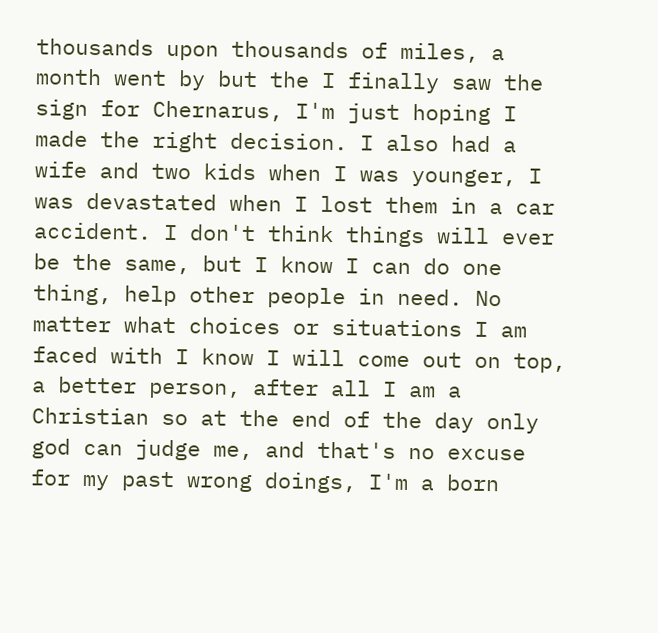thousands upon thousands of miles, a month went by but the I finally saw the sign for Chernarus, I'm just hoping I made the right decision. I also had a wife and two kids when I was younger, I was devastated when I lost them in a car accident. I don't think things will ever be the same, but I know I can do one thing, help other people in need. No matter what choices or situations I am faced with I know I will come out on top, a better person, after all I am a Christian so at the end of the day only god can judge me, and that's no excuse for my past wrong doings, I'm a born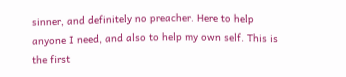sinner, and definitely no preacher. Here to help anyone I need, and also to help my own self. This is the first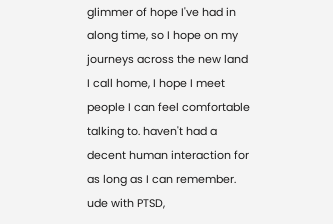glimmer of hope I've had in along time, so I hope on my journeys across the new land I call home, I hope I meet people I can feel comfortable talking to. haven't had a decent human interaction for as long as I can remember. ude with PTSD,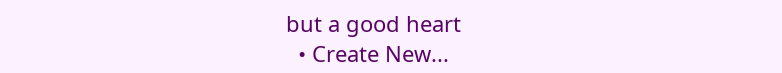but a good heart
  • Create New...